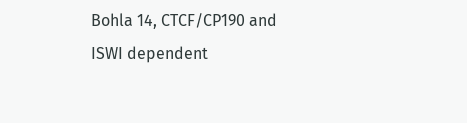Bohla 14, CTCF/CP190 and ISWI dependent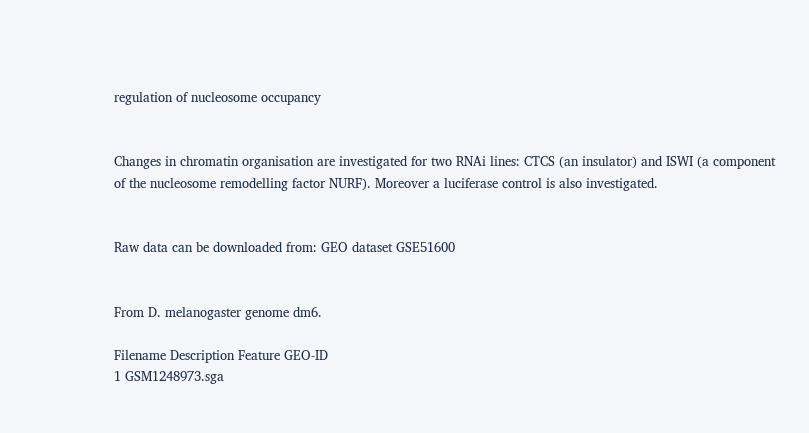regulation of nucleosome occupancy


Changes in chromatin organisation are investigated for two RNAi lines: CTCS (an insulator) and ISWI (a component of the nucleosome remodelling factor NURF). Moreover a luciferase control is also investigated.


Raw data can be downloaded from: GEO dataset GSE51600


From D. melanogaster genome dm6.

Filename Description Feature GEO-ID
1 GSM1248973.sga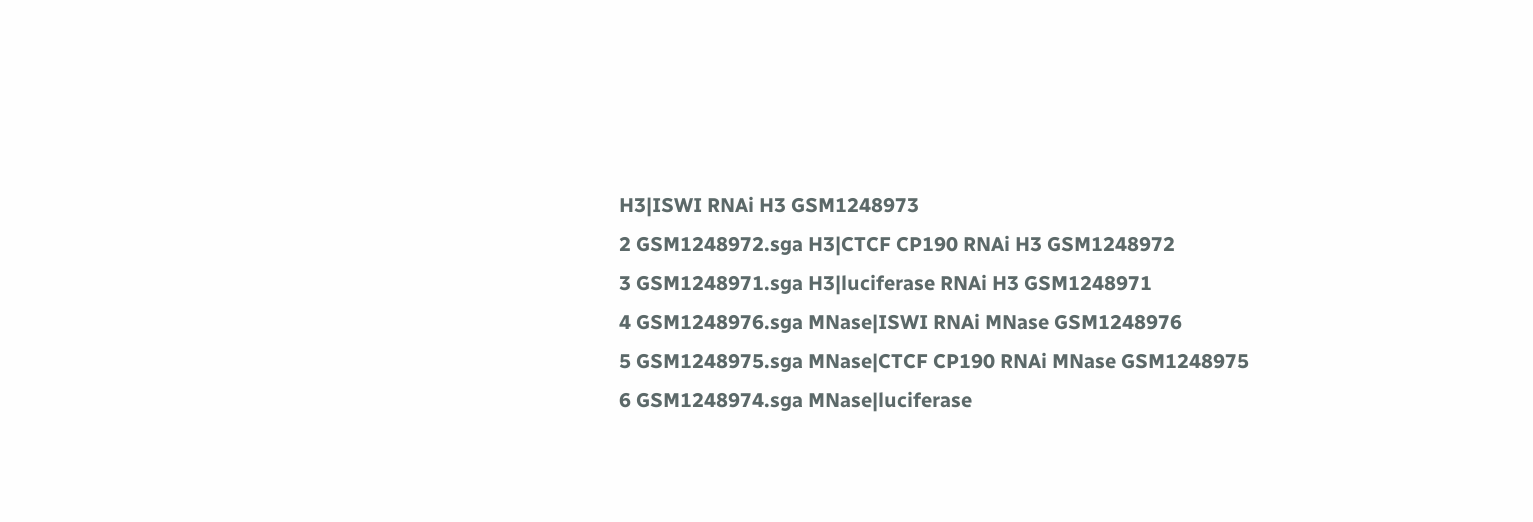H3|ISWI RNAi H3 GSM1248973
2 GSM1248972.sga H3|CTCF CP190 RNAi H3 GSM1248972
3 GSM1248971.sga H3|luciferase RNAi H3 GSM1248971
4 GSM1248976.sga MNase|ISWI RNAi MNase GSM1248976
5 GSM1248975.sga MNase|CTCF CP190 RNAi MNase GSM1248975
6 GSM1248974.sga MNase|luciferase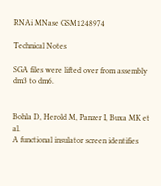RNAi MNase GSM1248974

Technical Notes

SGA files were lifted over from assembly dm3 to dm6.


Bohla D, Herold M, Panzer I, Buxa MK et al.
A functional insulator screen identifies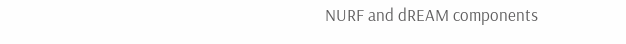NURF and dREAM components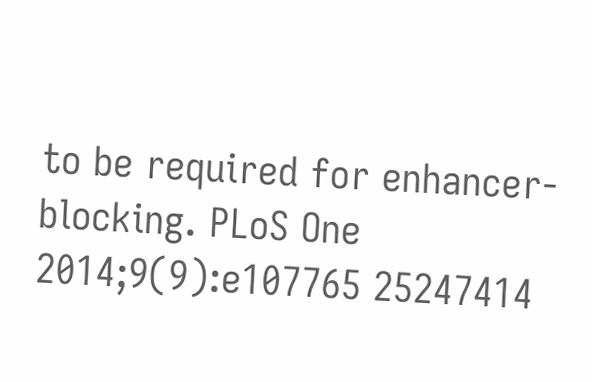to be required for enhancer-blocking. PLoS One 2014;9(9):e107765 25247414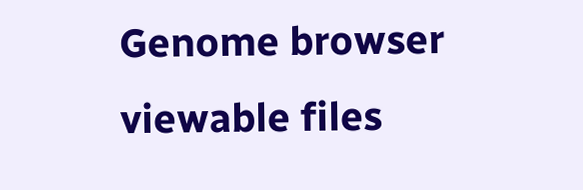Genome browser viewable files